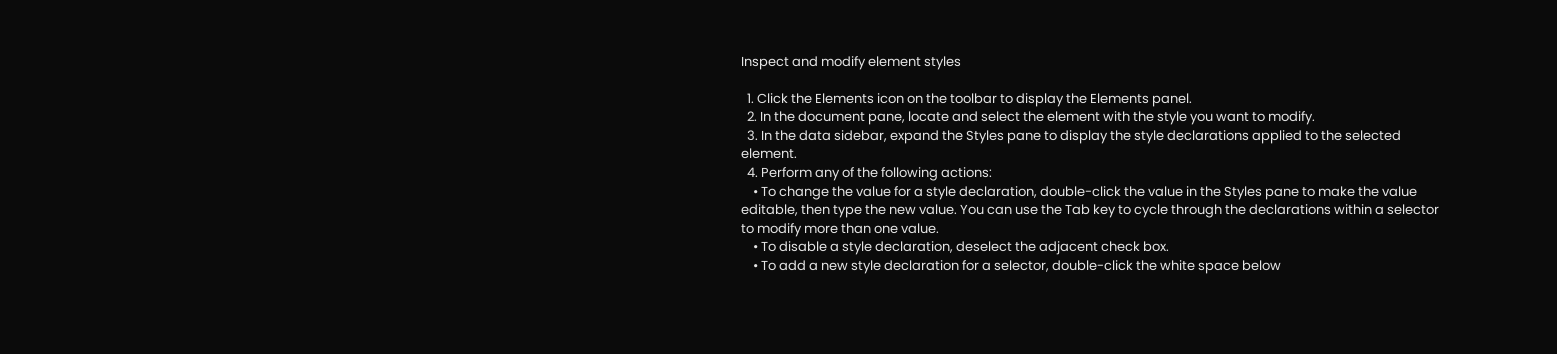Inspect and modify element styles

  1. Click the Elements icon on the toolbar to display the Elements panel.
  2. In the document pane, locate and select the element with the style you want to modify.
  3. In the data sidebar, expand the Styles pane to display the style declarations applied to the selected element.
  4. Perform any of the following actions:
    • To change the value for a style declaration, double-click the value in the Styles pane to make the value editable, then type the new value. You can use the Tab key to cycle through the declarations within a selector to modify more than one value.
    • To disable a style declaration, deselect the adjacent check box.
    • To add a new style declaration for a selector, double-click the white space below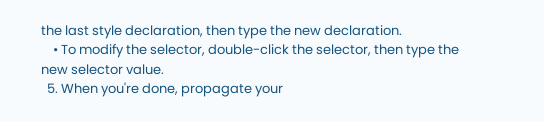the last style declaration, then type the new declaration.
    • To modify the selector, double-click the selector, then type the new selector value.
  5. When you're done, propagate your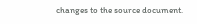changes to the source document.